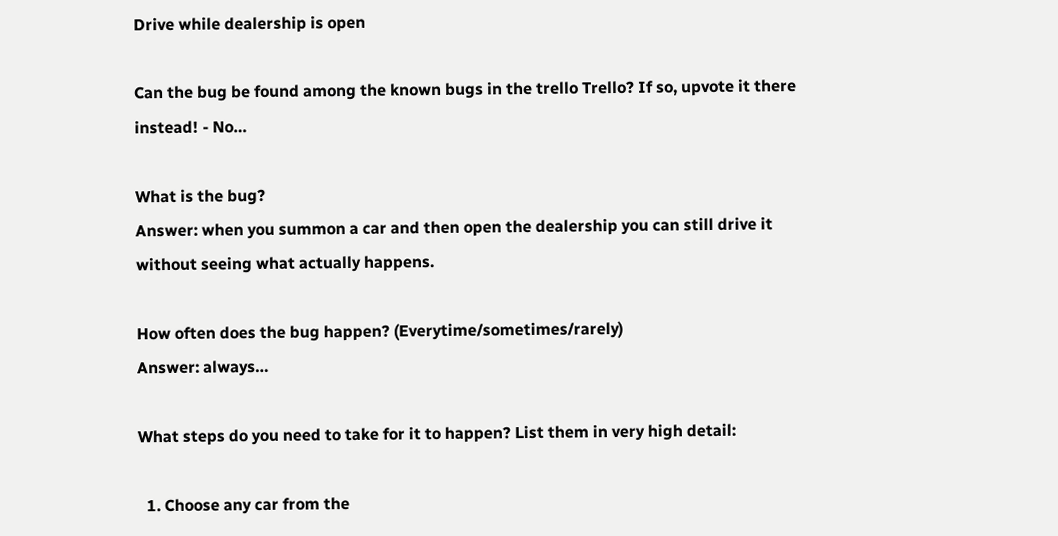Drive while dealership is open

Can the bug be found among the known bugs in the trello Trello? If so, upvote it there instead! - No…

What is the bug?
Answer: when you summon a car and then open the dealership you can still drive it without seeing what actually happens.

How often does the bug happen? (Everytime/sometimes/rarely)
Answer: always…

What steps do you need to take for it to happen? List them in very high detail:

  1. Choose any car from the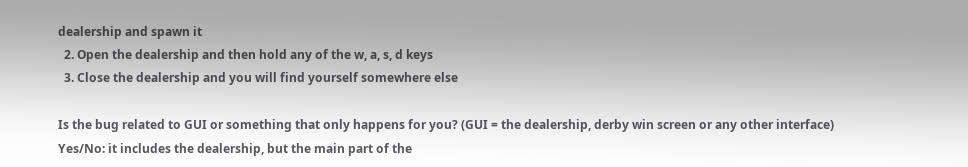dealership and spawn it
  2. Open the dealership and then hold any of the w, a, s, d keys
  3. Close the dealership and you will find yourself somewhere else

Is the bug related to GUI or something that only happens for you? (GUI = the dealership, derby win screen or any other interface)
Yes/No: it includes the dealership, but the main part of the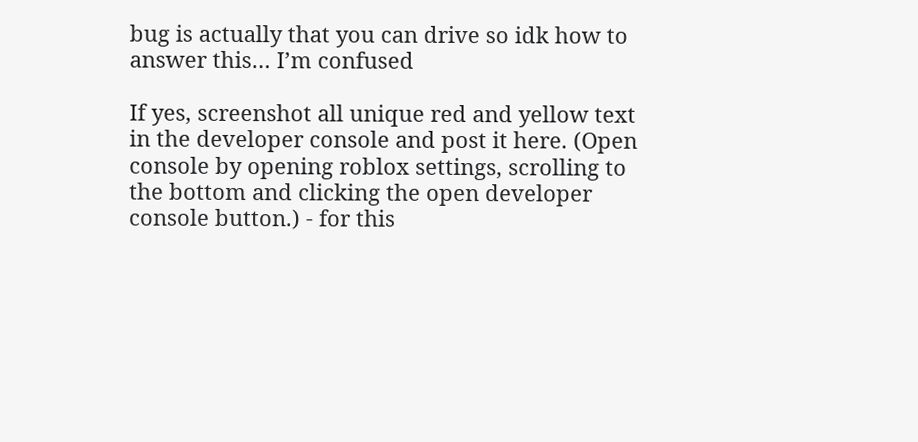bug is actually that you can drive so idk how to answer this… I’m confused

If yes, screenshot all unique red and yellow text in the developer console and post it here. (Open console by opening roblox settings, scrolling to the bottom and clicking the open developer console button.) - for this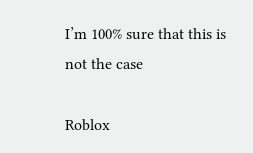I’m 100% sure that this is not the case

Roblox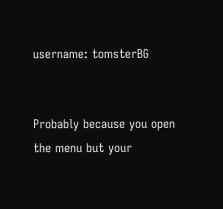username: tomsterBG


Probably because you open the menu but your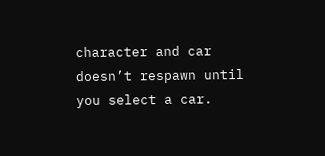character and car doesn’t respawn until you select a car.